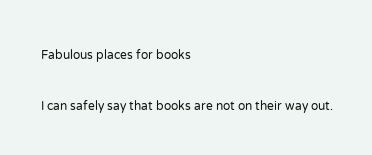Fabulous places for books

I can safely say that books are not on their way out.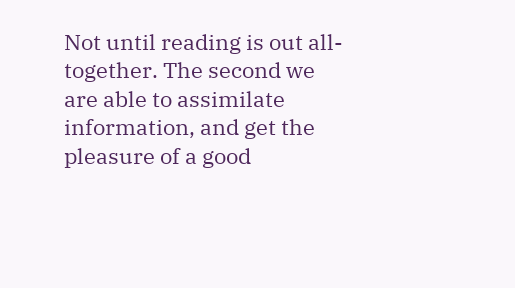Not until reading is out all-together. The second we are able to assimilate information, and get the pleasure of a good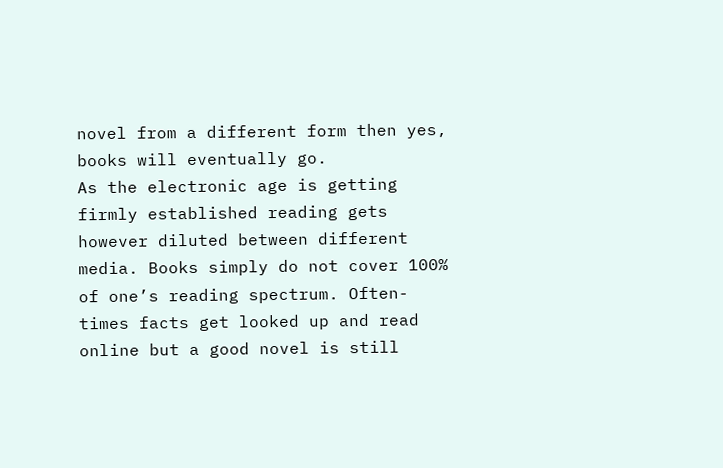novel from a different form then yes, books will eventually go.
As the electronic age is getting firmly established reading gets however diluted between different media. Books simply do not cover 100% of one’s reading spectrum. Often-times facts get looked up and read online but a good novel is still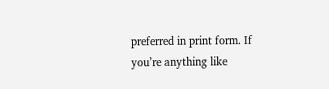preferred in print form. If you’re anything like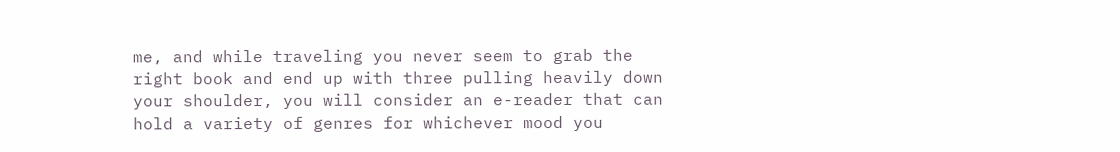me, and while traveling you never seem to grab the right book and end up with three pulling heavily down your shoulder, you will consider an e-reader that can hold a variety of genres for whichever mood you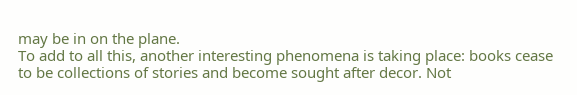may be in on the plane.
To add to all this, another interesting phenomena is taking place: books cease to be collections of stories and become sought after decor. Not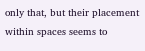only that, but their placement within spaces seems to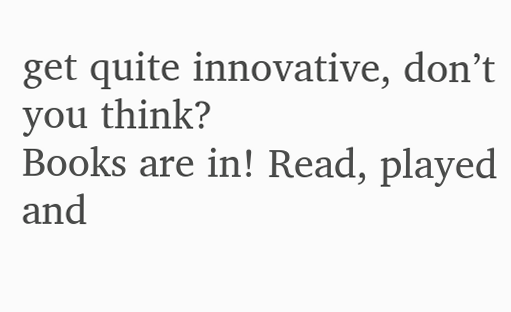get quite innovative, don’t you think?
Books are in! Read, played and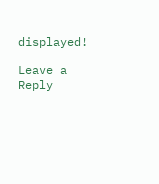displayed!

Leave a Reply